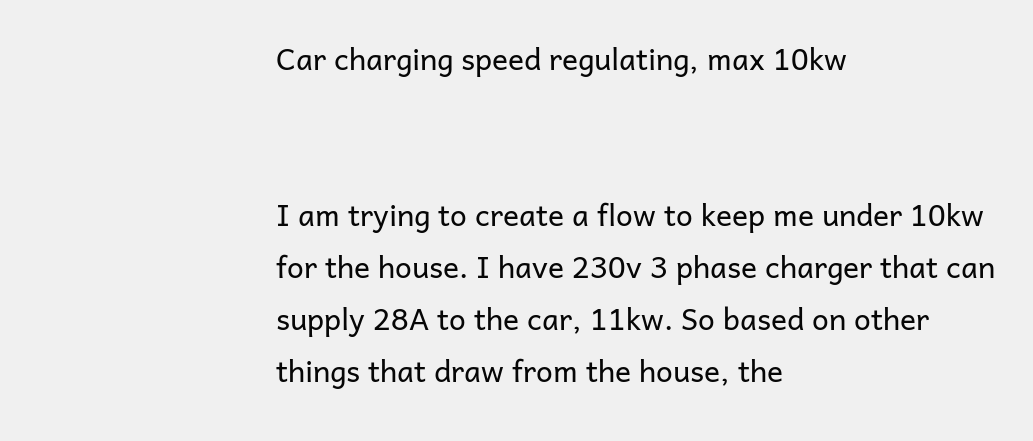Car charging speed regulating, max 10kw


I am trying to create a flow to keep me under 10kw for the house. I have 230v 3 phase charger that can supply 28A to the car, 11kw. So based on other things that draw from the house, the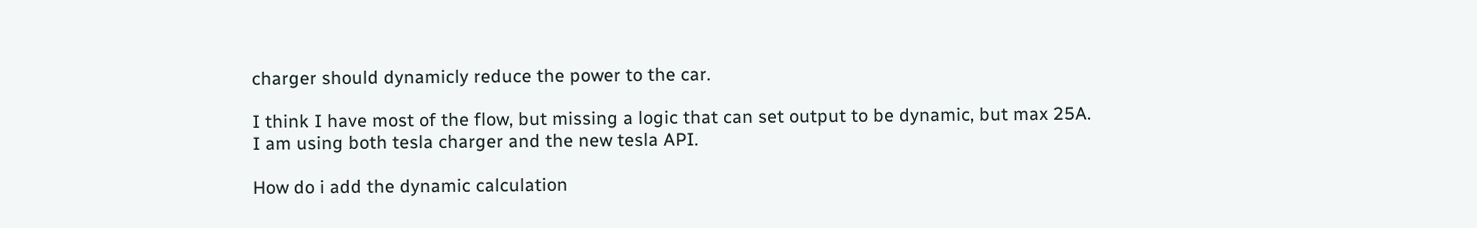charger should dynamicly reduce the power to the car.

I think I have most of the flow, but missing a logic that can set output to be dynamic, but max 25A.
I am using both tesla charger and the new tesla API.

How do i add the dynamic calculation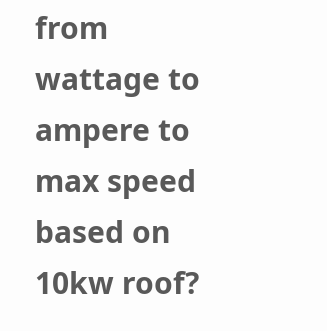from wattage to ampere to max speed based on 10kw roof?